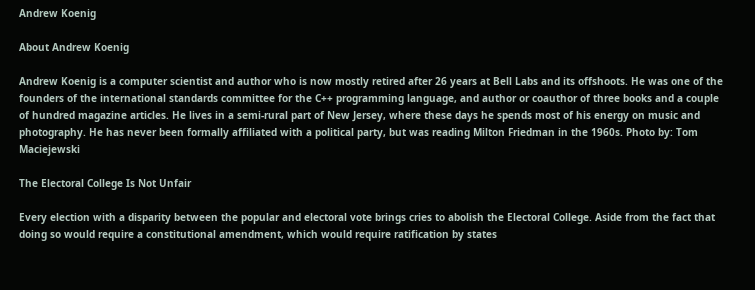Andrew Koenig

About Andrew Koenig

Andrew Koenig is a computer scientist and author who is now mostly retired after 26 years at Bell Labs and its offshoots. He was one of the founders of the international standards committee for the C++ programming language, and author or coauthor of three books and a couple of hundred magazine articles. He lives in a semi-rural part of New Jersey, where these days he spends most of his energy on music and photography. He has never been formally affiliated with a political party, but was reading Milton Friedman in the 1960s. Photo by: Tom Maciejewski

The Electoral College Is Not Unfair

Every election with a disparity between the popular and electoral vote brings cries to abolish the Electoral College. Aside from the fact that doing so would require a constitutional amendment, which would require ratification by states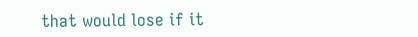that would lose if it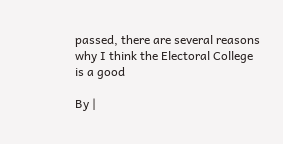passed, there are several reasons why I think the Electoral College is a good

By |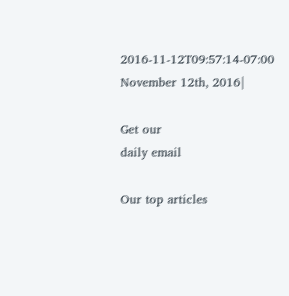2016-11-12T09:57:14-07:00 November 12th, 2016|

Get our
daily email

Our top articles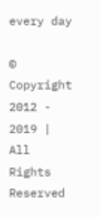every day

© Copyright 2012 - 2019 | All Rights Reserved